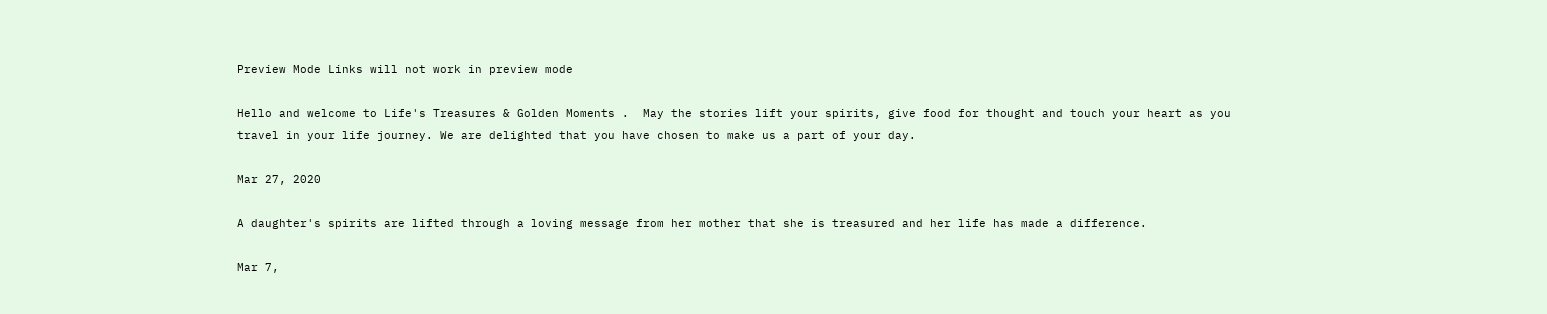Preview Mode Links will not work in preview mode

Hello and welcome to Life's Treasures & Golden Moments .  May the stories lift your spirits, give food for thought and touch your heart as you travel in your life journey. We are delighted that you have chosen to make us a part of your day.

Mar 27, 2020

A daughter's spirits are lifted through a loving message from her mother that she is treasured and her life has made a difference.

Mar 7,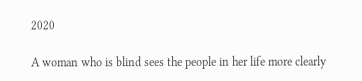2020

A woman who is blind sees the people in her life more clearly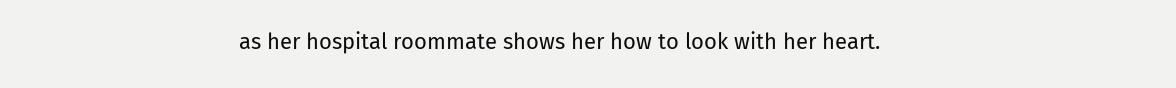as her hospital roommate shows her how to look with her heart.